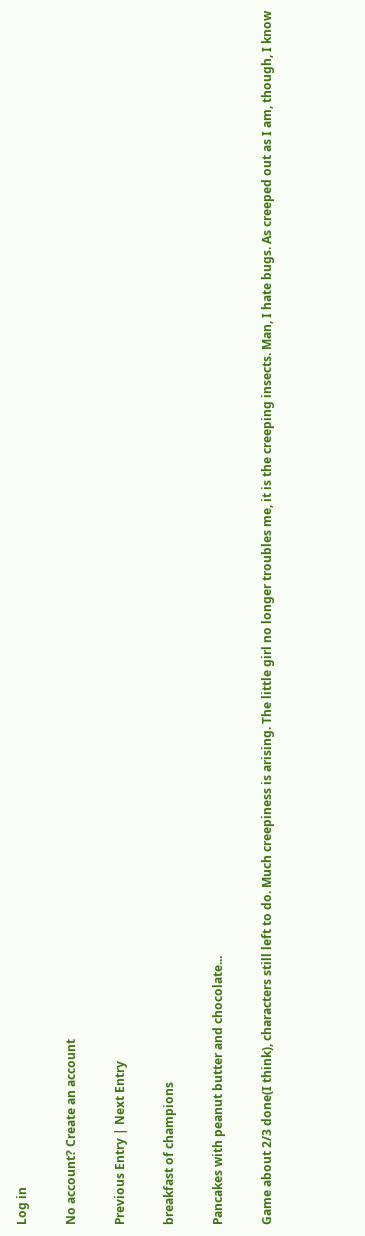Log in

No account? Create an account

Previous Entry | Next Entry

breakfast of champions

Pancakes with peanut butter and chocolate...

Game about 2/3 done(I think), characters still left to do. Much creepiness is arising. The little girl no longer troubles me, it is the creeping insects. Man, I hate bugs. As creeped out as I am, though, I know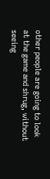other people are going to look at the game and shrug, without seeing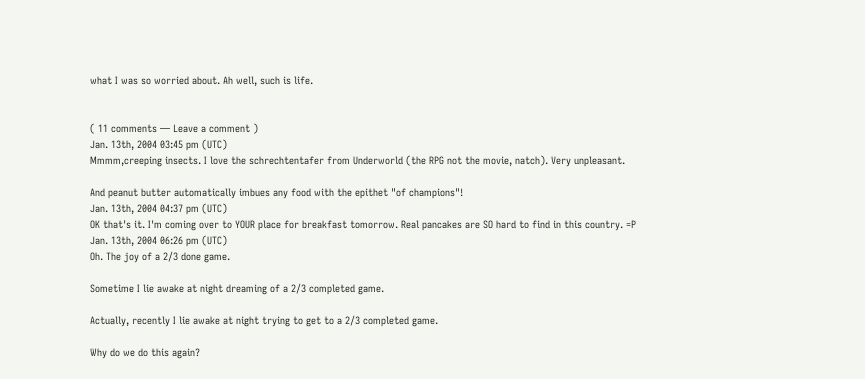what I was so worried about. Ah well, such is life.


( 11 comments — Leave a comment )
Jan. 13th, 2004 03:45 pm (UTC)
Mmmm,creeping insects. I love the schrechtentafer from Underworld (the RPG not the movie, natch). Very unpleasant.

And peanut butter automatically imbues any food with the epithet "of champions"!
Jan. 13th, 2004 04:37 pm (UTC)
OK that's it. I'm coming over to YOUR place for breakfast tomorrow. Real pancakes are SO hard to find in this country. =P
Jan. 13th, 2004 06:26 pm (UTC)
Oh. The joy of a 2/3 done game.

Sometime I lie awake at night dreaming of a 2/3 completed game.

Actually, recently I lie awake at night trying to get to a 2/3 completed game.

Why do we do this again?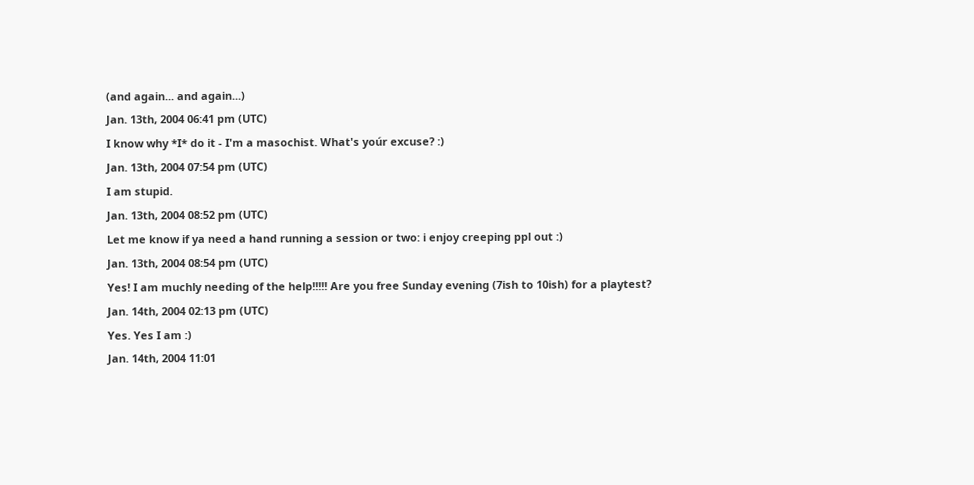(and again... and again...)
Jan. 13th, 2004 06:41 pm (UTC)
I know why *I* do it - I'm a masochist. What's yoúr excuse? :)
Jan. 13th, 2004 07:54 pm (UTC)
I am stupid.
Jan. 13th, 2004 08:52 pm (UTC)
Let me know if ya need a hand running a session or two: i enjoy creeping ppl out :)
Jan. 13th, 2004 08:54 pm (UTC)
Yes! I am muchly needing of the help!!!!! Are you free Sunday evening (7ish to 10ish) for a playtest?
Jan. 14th, 2004 02:13 pm (UTC)
Yes. Yes I am :)
Jan. 14th, 2004 11:01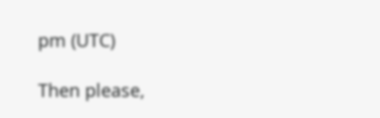pm (UTC)

Then please,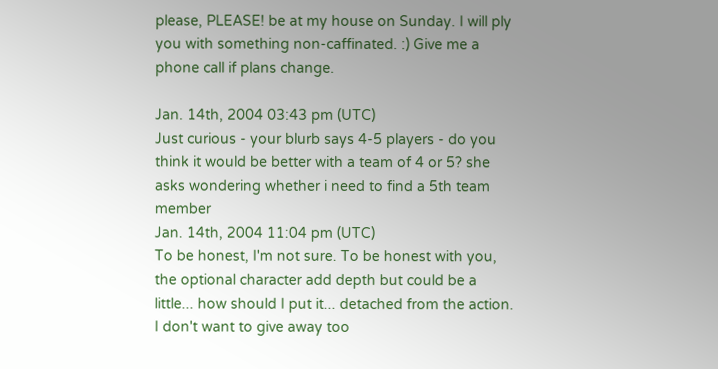please, PLEASE! be at my house on Sunday. I will ply you with something non-caffinated. :) Give me a phone call if plans change.

Jan. 14th, 2004 03:43 pm (UTC)
Just curious - your blurb says 4-5 players - do you think it would be better with a team of 4 or 5? she asks wondering whether i need to find a 5th team member
Jan. 14th, 2004 11:04 pm (UTC)
To be honest, I'm not sure. To be honest with you, the optional character add depth but could be a little... how should I put it... detached from the action. I don't want to give away too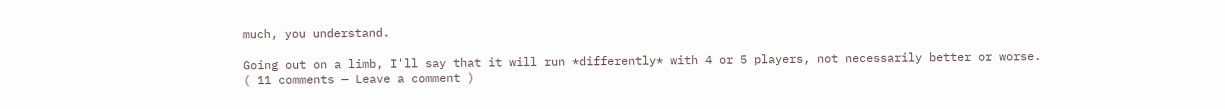much, you understand.

Going out on a limb, I'll say that it will run *differently* with 4 or 5 players, not necessarily better or worse.
( 11 comments — Leave a comment )